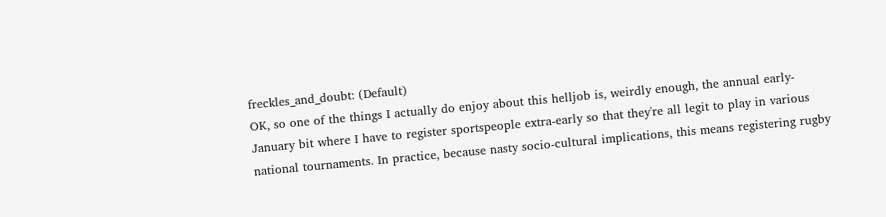freckles_and_doubt: (Default)
OK, so one of the things I actually do enjoy about this helljob is, weirdly enough, the annual early-January bit where I have to register sportspeople extra-early so that they're all legit to play in various national tournaments. In practice, because nasty socio-cultural implications, this means registering rugby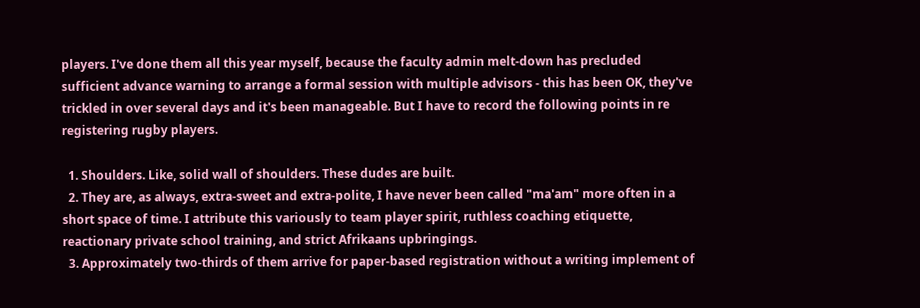players. I've done them all this year myself, because the faculty admin melt-down has precluded sufficient advance warning to arrange a formal session with multiple advisors - this has been OK, they've trickled in over several days and it's been manageable. But I have to record the following points in re registering rugby players.

  1. Shoulders. Like, solid wall of shoulders. These dudes are built.
  2. They are, as always, extra-sweet and extra-polite, I have never been called "ma'am" more often in a short space of time. I attribute this variously to team player spirit, ruthless coaching etiquette, reactionary private school training, and strict Afrikaans upbringings.
  3. Approximately two-thirds of them arrive for paper-based registration without a writing implement of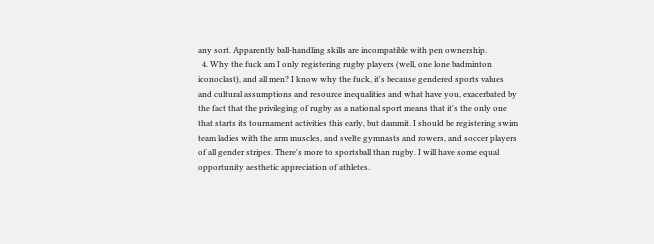any sort. Apparently ball-handling skills are incompatible with pen ownership.
  4. Why the fuck am I only registering rugby players (well, one lone badminton iconoclast), and all men? I know why the fuck, it's because gendered sports values and cultural assumptions and resource inequalities and what have you, exacerbated by the fact that the privileging of rugby as a national sport means that it's the only one that starts its tournament activities this early, but dammit. I should be registering swim team ladies with the arm muscles, and svelte gymnasts and rowers, and soccer players of all gender stripes. There's more to sportsball than rugby. I will have some equal opportunity aesthetic appreciation of athletes.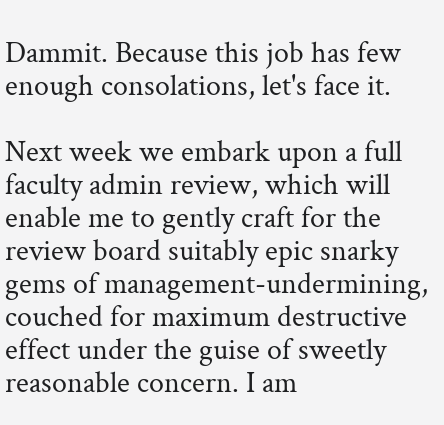Dammit. Because this job has few enough consolations, let's face it.

Next week we embark upon a full faculty admin review, which will enable me to gently craft for the review board suitably epic snarky gems of management-undermining, couched for maximum destructive effect under the guise of sweetly reasonable concern. I am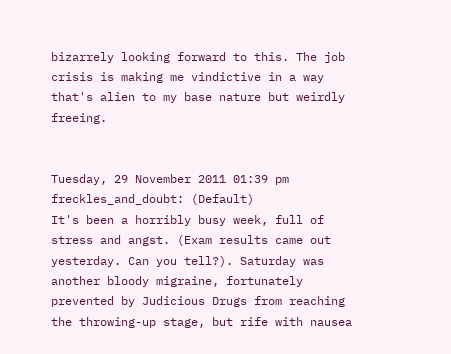bizarrely looking forward to this. The job crisis is making me vindictive in a way that's alien to my base nature but weirdly freeing.


Tuesday, 29 November 2011 01:39 pm
freckles_and_doubt: (Default)
It's been a horribly busy week, full of stress and angst. (Exam results came out yesterday. Can you tell?). Saturday was another bloody migraine, fortunately prevented by Judicious Drugs from reaching the throwing-up stage, but rife with nausea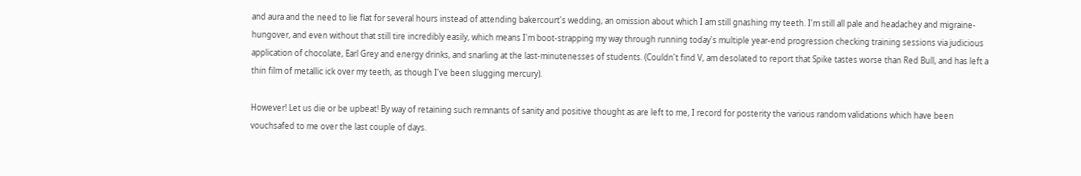and aura and the need to lie flat for several hours instead of attending bakercourt's wedding, an omission about which I am still gnashing my teeth. I'm still all pale and headachey and migraine-hungover, and even without that still tire incredibly easily, which means I'm boot-strapping my way through running today's multiple year-end progression checking training sessions via judicious application of chocolate, Earl Grey and energy drinks, and snarling at the last-minutenesses of students. (Couldn't find V, am desolated to report that Spike tastes worse than Red Bull, and has left a thin film of metallic ick over my teeth, as though I've been slugging mercury).

However! Let us die or be upbeat! By way of retaining such remnants of sanity and positive thought as are left to me, I record for posterity the various random validations which have been vouchsafed to me over the last couple of days.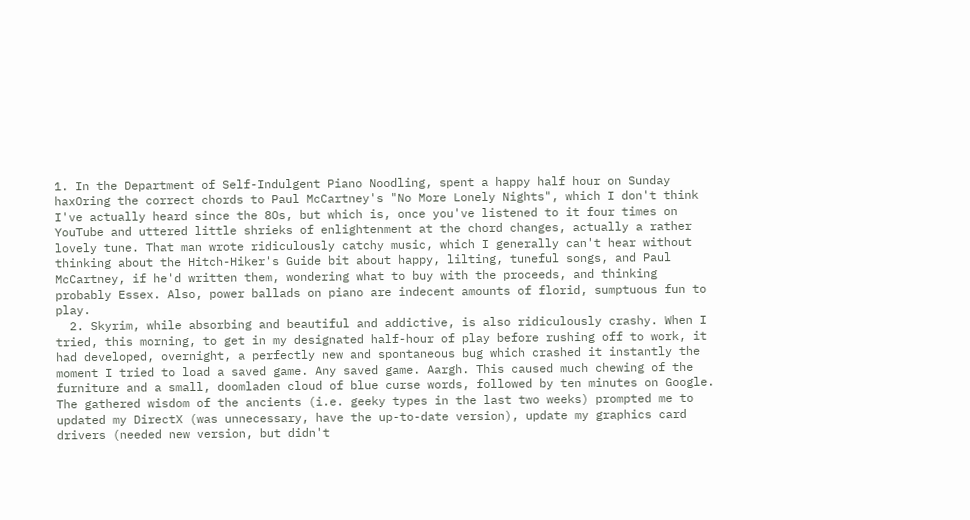1. In the Department of Self-Indulgent Piano Noodling, spent a happy half hour on Sunday haxOring the correct chords to Paul McCartney's "No More Lonely Nights", which I don't think I've actually heard since the 8Os, but which is, once you've listened to it four times on YouTube and uttered little shrieks of enlightenment at the chord changes, actually a rather lovely tune. That man wrote ridiculously catchy music, which I generally can't hear without thinking about the Hitch-Hiker's Guide bit about happy, lilting, tuneful songs, and Paul McCartney, if he'd written them, wondering what to buy with the proceeds, and thinking probably Essex. Also, power ballads on piano are indecent amounts of florid, sumptuous fun to play.
  2. Skyrim, while absorbing and beautiful and addictive, is also ridiculously crashy. When I tried, this morning, to get in my designated half-hour of play before rushing off to work, it had developed, overnight, a perfectly new and spontaneous bug which crashed it instantly the moment I tried to load a saved game. Any saved game. Aargh. This caused much chewing of the furniture and a small, doomladen cloud of blue curse words, followed by ten minutes on Google. The gathered wisdom of the ancients (i.e. geeky types in the last two weeks) prompted me to updated my DirectX (was unnecessary, have the up-to-date version), update my graphics card drivers (needed new version, but didn't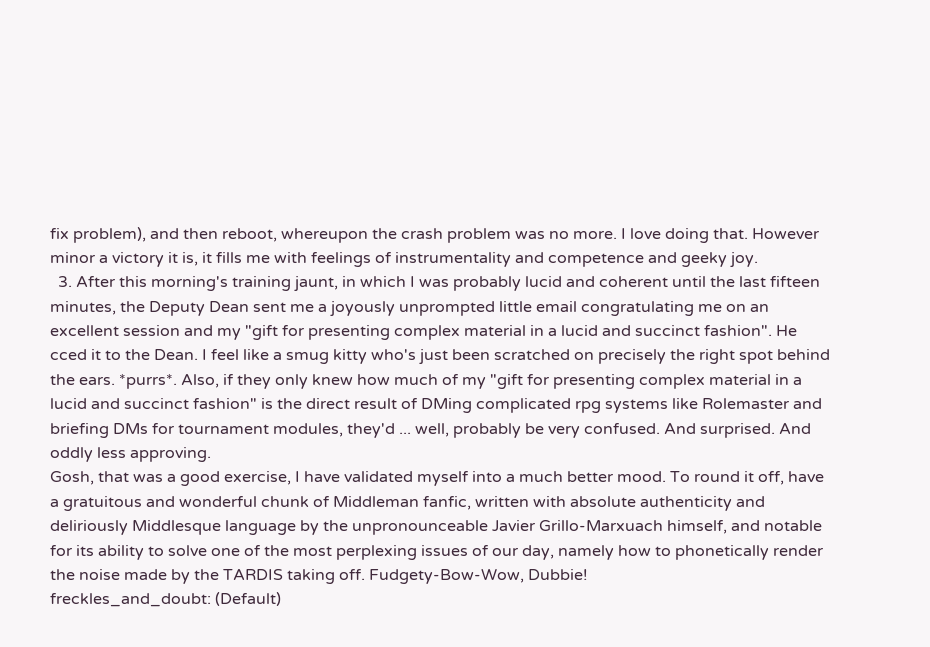fix problem), and then reboot, whereupon the crash problem was no more. I love doing that. However minor a victory it is, it fills me with feelings of instrumentality and competence and geeky joy.
  3. After this morning's training jaunt, in which I was probably lucid and coherent until the last fifteen minutes, the Deputy Dean sent me a joyously unprompted little email congratulating me on an excellent session and my "gift for presenting complex material in a lucid and succinct fashion". He cced it to the Dean. I feel like a smug kitty who's just been scratched on precisely the right spot behind the ears. *purrs*. Also, if they only knew how much of my "gift for presenting complex material in a lucid and succinct fashion" is the direct result of DMing complicated rpg systems like Rolemaster and briefing DMs for tournament modules, they'd ... well, probably be very confused. And surprised. And oddly less approving.
Gosh, that was a good exercise, I have validated myself into a much better mood. To round it off, have a gratuitous and wonderful chunk of Middleman fanfic, written with absolute authenticity and deliriously Middlesque language by the unpronounceable Javier Grillo-Marxuach himself, and notable for its ability to solve one of the most perplexing issues of our day, namely how to phonetically render the noise made by the TARDIS taking off. Fudgety-Bow-Wow, Dubbie!
freckles_and_doubt: (Default)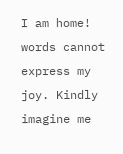I am home! words cannot express my joy. Kindly imagine me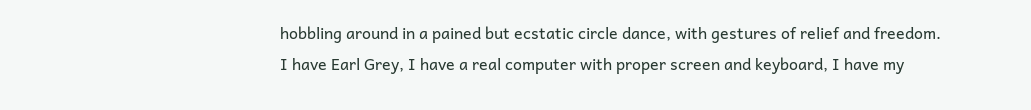hobbling around in a pained but ecstatic circle dance, with gestures of relief and freedom. I have Earl Grey, I have a real computer with proper screen and keyboard, I have my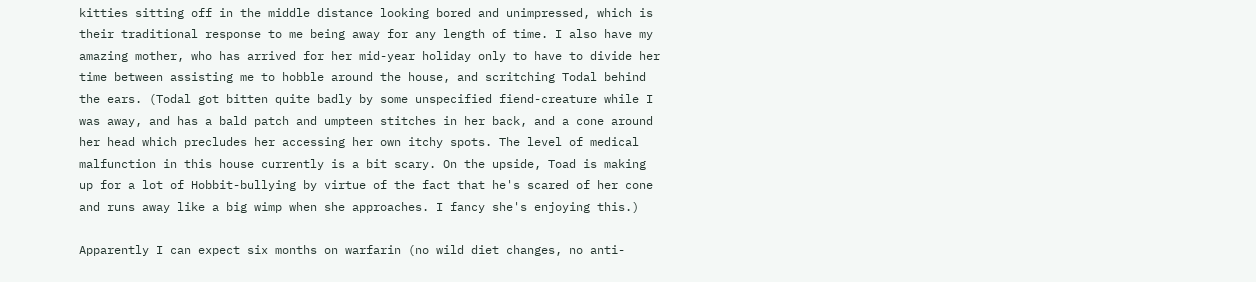kitties sitting off in the middle distance looking bored and unimpressed, which is their traditional response to me being away for any length of time. I also have my amazing mother, who has arrived for her mid-year holiday only to have to divide her time between assisting me to hobble around the house, and scritching Todal behind the ears. (Todal got bitten quite badly by some unspecified fiend-creature while I was away, and has a bald patch and umpteen stitches in her back, and a cone around her head which precludes her accessing her own itchy spots. The level of medical malfunction in this house currently is a bit scary. On the upside, Toad is making up for a lot of Hobbit-bullying by virtue of the fact that he's scared of her cone and runs away like a big wimp when she approaches. I fancy she's enjoying this.)

Apparently I can expect six months on warfarin (no wild diet changes, no anti-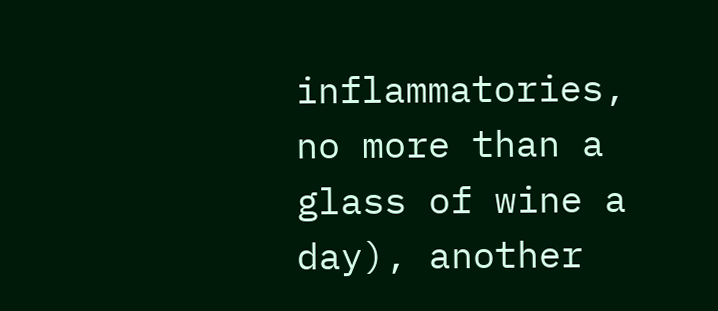inflammatories, no more than a glass of wine a day), another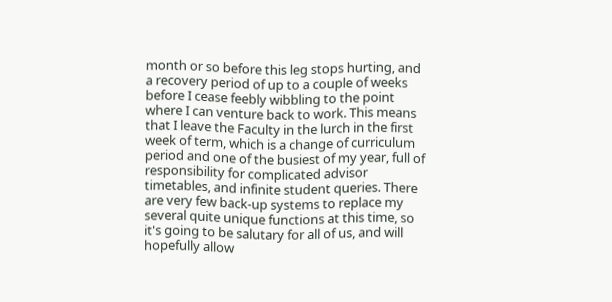month or so before this leg stops hurting, and a recovery period of up to a couple of weeks before I cease feebly wibbling to the point where I can venture back to work. This means that I leave the Faculty in the lurch in the first week of term, which is a change of curriculum period and one of the busiest of my year, full of responsibility for complicated advisor timetables, and infinite student queries. There are very few back-up systems to replace my several quite unique functions at this time, so it's going to be salutary for all of us, and will hopefully allow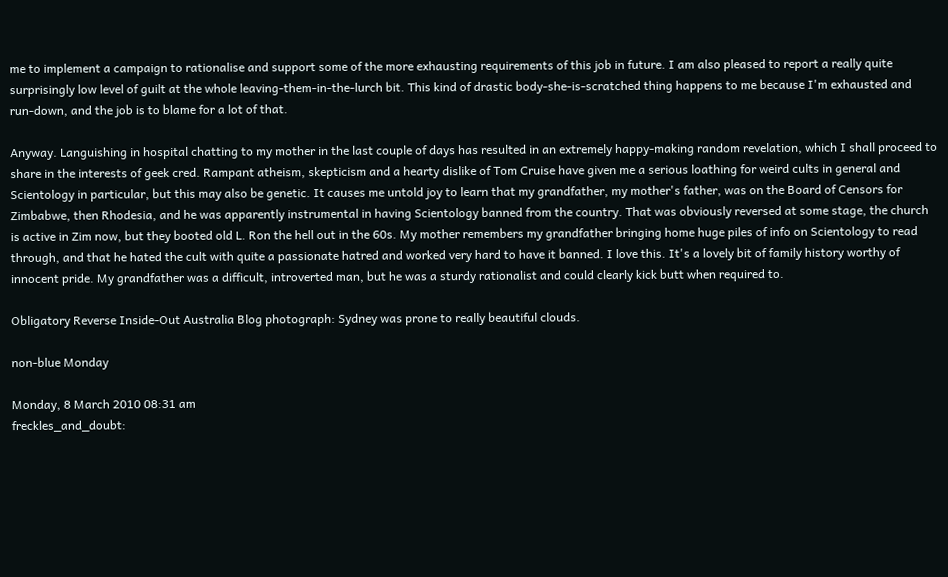me to implement a campaign to rationalise and support some of the more exhausting requirements of this job in future. I am also pleased to report a really quite surprisingly low level of guilt at the whole leaving-them-in-the-lurch bit. This kind of drastic body-she-is-scratched thing happens to me because I'm exhausted and run-down, and the job is to blame for a lot of that.

Anyway. Languishing in hospital chatting to my mother in the last couple of days has resulted in an extremely happy-making random revelation, which I shall proceed to share in the interests of geek cred. Rampant atheism, skepticism and a hearty dislike of Tom Cruise have given me a serious loathing for weird cults in general and Scientology in particular, but this may also be genetic. It causes me untold joy to learn that my grandfather, my mother's father, was on the Board of Censors for Zimbabwe, then Rhodesia, and he was apparently instrumental in having Scientology banned from the country. That was obviously reversed at some stage, the church is active in Zim now, but they booted old L. Ron the hell out in the 60s. My mother remembers my grandfather bringing home huge piles of info on Scientology to read through, and that he hated the cult with quite a passionate hatred and worked very hard to have it banned. I love this. It's a lovely bit of family history worthy of innocent pride. My grandfather was a difficult, introverted man, but he was a sturdy rationalist and could clearly kick butt when required to.

Obligatory Reverse Inside-Out Australia Blog photograph: Sydney was prone to really beautiful clouds.

non-blue Monday

Monday, 8 March 2010 08:31 am
freckles_and_doubt: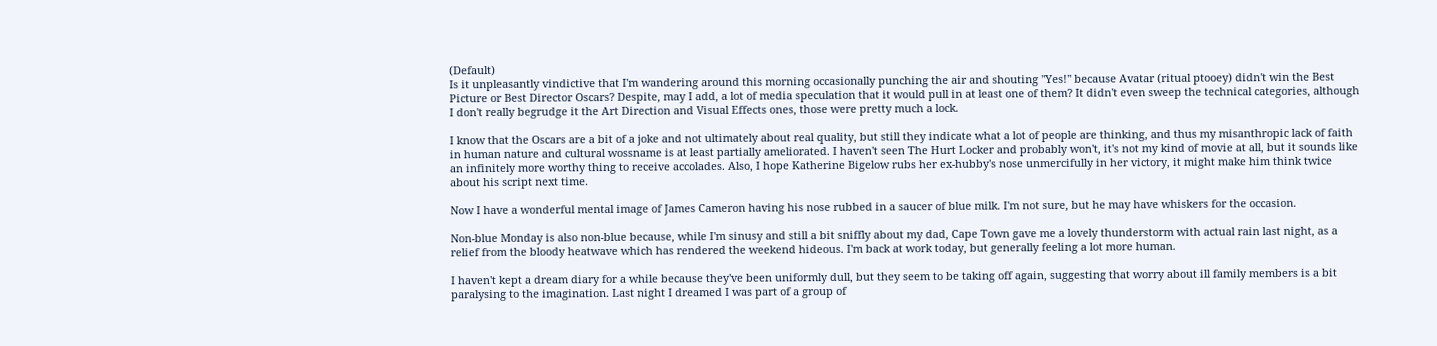(Default)
Is it unpleasantly vindictive that I'm wandering around this morning occasionally punching the air and shouting "Yes!" because Avatar (ritual ptooey) didn't win the Best Picture or Best Director Oscars? Despite, may I add, a lot of media speculation that it would pull in at least one of them? It didn't even sweep the technical categories, although I don't really begrudge it the Art Direction and Visual Effects ones, those were pretty much a lock.

I know that the Oscars are a bit of a joke and not ultimately about real quality, but still they indicate what a lot of people are thinking, and thus my misanthropic lack of faith in human nature and cultural wossname is at least partially ameliorated. I haven't seen The Hurt Locker and probably won't, it's not my kind of movie at all, but it sounds like an infinitely more worthy thing to receive accolades. Also, I hope Katherine Bigelow rubs her ex-hubby's nose unmercifully in her victory, it might make him think twice about his script next time.

Now I have a wonderful mental image of James Cameron having his nose rubbed in a saucer of blue milk. I'm not sure, but he may have whiskers for the occasion.

Non-blue Monday is also non-blue because, while I'm sinusy and still a bit sniffly about my dad, Cape Town gave me a lovely thunderstorm with actual rain last night, as a relief from the bloody heatwave which has rendered the weekend hideous. I'm back at work today, but generally feeling a lot more human.

I haven't kept a dream diary for a while because they've been uniformly dull, but they seem to be taking off again, suggesting that worry about ill family members is a bit paralysing to the imagination. Last night I dreamed I was part of a group of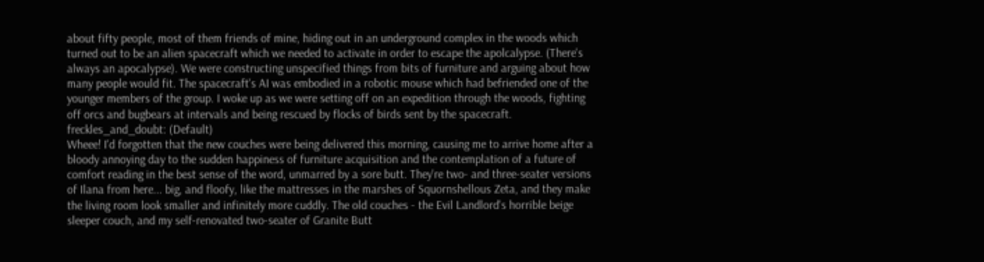about fifty people, most of them friends of mine, hiding out in an underground complex in the woods which turned out to be an alien spacecraft which we needed to activate in order to escape the apolcalypse. (There's always an apocalypse). We were constructing unspecified things from bits of furniture and arguing about how many people would fit. The spacecraft's AI was embodied in a robotic mouse which had befriended one of the younger members of the group. I woke up as we were setting off on an expedition through the woods, fighting off orcs and bugbears at intervals and being rescued by flocks of birds sent by the spacecraft.
freckles_and_doubt: (Default)
Wheee! I'd forgotten that the new couches were being delivered this morning, causing me to arrive home after a bloody annoying day to the sudden happiness of furniture acquisition and the contemplation of a future of comfort reading in the best sense of the word, unmarred by a sore butt. They're two- and three-seater versions of Ilana from here... big, and floofy, like the mattresses in the marshes of Squornshellous Zeta, and they make the living room look smaller and infinitely more cuddly. The old couches - the Evil Landlord's horrible beige sleeper couch, and my self-renovated two-seater of Granite Butt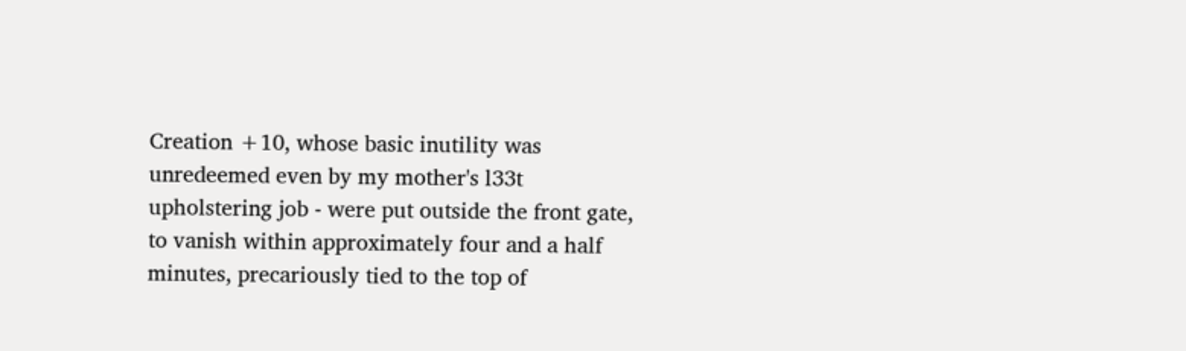Creation +10, whose basic inutility was unredeemed even by my mother's l33t upholstering job - were put outside the front gate, to vanish within approximately four and a half minutes, precariously tied to the top of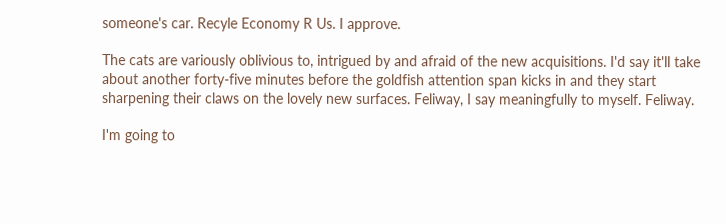someone's car. Recyle Economy R Us. I approve.

The cats are variously oblivious to, intrigued by and afraid of the new acquisitions. I'd say it'll take about another forty-five minutes before the goldfish attention span kicks in and they start sharpening their claws on the lovely new surfaces. Feliway, I say meaningfully to myself. Feliway.

I'm going to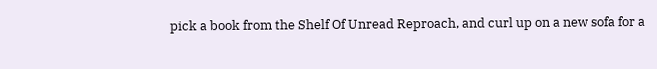pick a book from the Shelf Of Unread Reproach, and curl up on a new sofa for a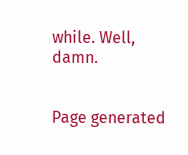while. Well, damn.


Page generated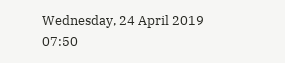Wednesday, 24 April 2019 07:50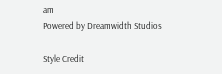am
Powered by Dreamwidth Studios

Style Credit